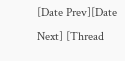[Date Prev][Date Next] [Thread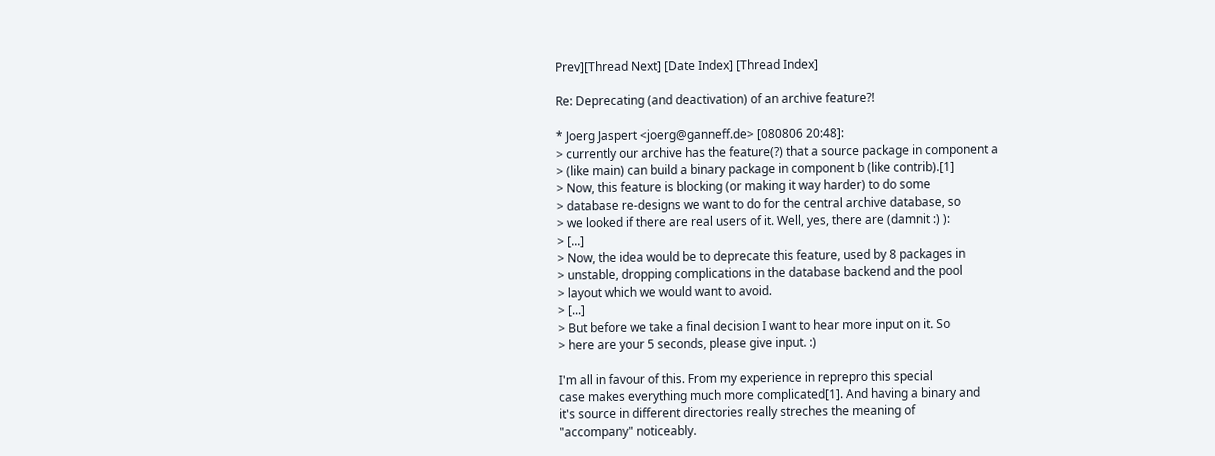Prev][Thread Next] [Date Index] [Thread Index]

Re: Deprecating (and deactivation) of an archive feature?!

* Joerg Jaspert <joerg@ganneff.de> [080806 20:48]:
> currently our archive has the feature(?) that a source package in component a
> (like main) can build a binary package in component b (like contrib).[1]
> Now, this feature is blocking (or making it way harder) to do some
> database re-designs we want to do for the central archive database, so
> we looked if there are real users of it. Well, yes, there are (damnit :) ):
> [...]
> Now, the idea would be to deprecate this feature, used by 8 packages in
> unstable, dropping complications in the database backend and the pool
> layout which we would want to avoid.
> [...]
> But before we take a final decision I want to hear more input on it. So
> here are your 5 seconds, please give input. :)

I'm all in favour of this. From my experience in reprepro this special
case makes everything much more complicated[1]. And having a binary and
it's source in different directories really streches the meaning of
"accompany" noticeably.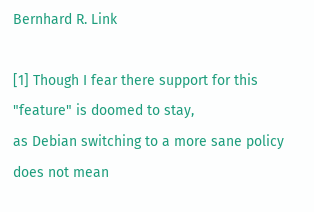Bernhard R. Link

[1] Though I fear there support for this "feature" is doomed to stay,
as Debian switching to a more sane policy does not mean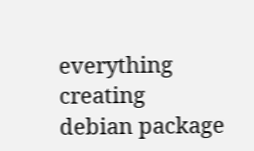everything creating
debian package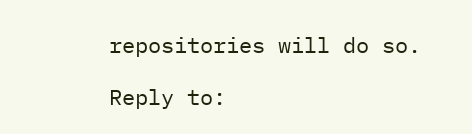repositories will do so.

Reply to: